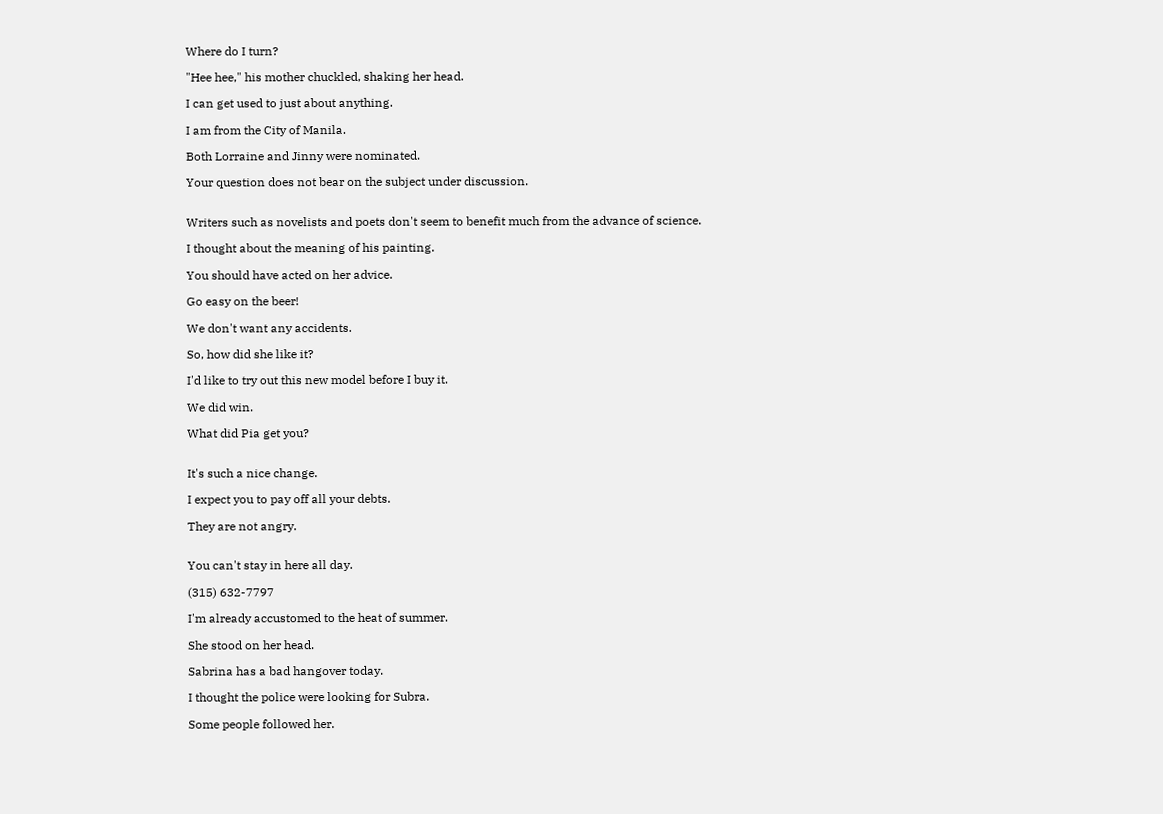Where do I turn?

"Hee hee," his mother chuckled, shaking her head.

I can get used to just about anything.

I am from the City of Manila.

Both Lorraine and Jinny were nominated.

Your question does not bear on the subject under discussion.


Writers such as novelists and poets don't seem to benefit much from the advance of science.

I thought about the meaning of his painting.

You should have acted on her advice.

Go easy on the beer!

We don't want any accidents.

So, how did she like it?

I'd like to try out this new model before I buy it.

We did win.

What did Pia get you?


It's such a nice change.

I expect you to pay off all your debts.

They are not angry.


You can't stay in here all day.

(315) 632-7797

I'm already accustomed to the heat of summer.

She stood on her head.

Sabrina has a bad hangover today.

I thought the police were looking for Subra.

Some people followed her.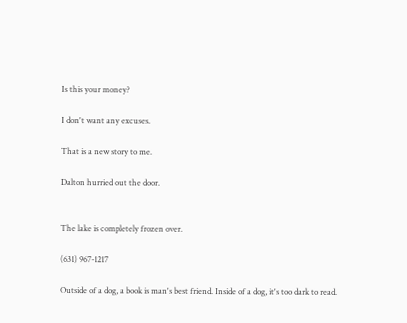Is this your money?

I don't want any excuses.

That is a new story to me.

Dalton hurried out the door.


The lake is completely frozen over.

(631) 967-1217

Outside of a dog, a book is man's best friend. Inside of a dog, it's too dark to read.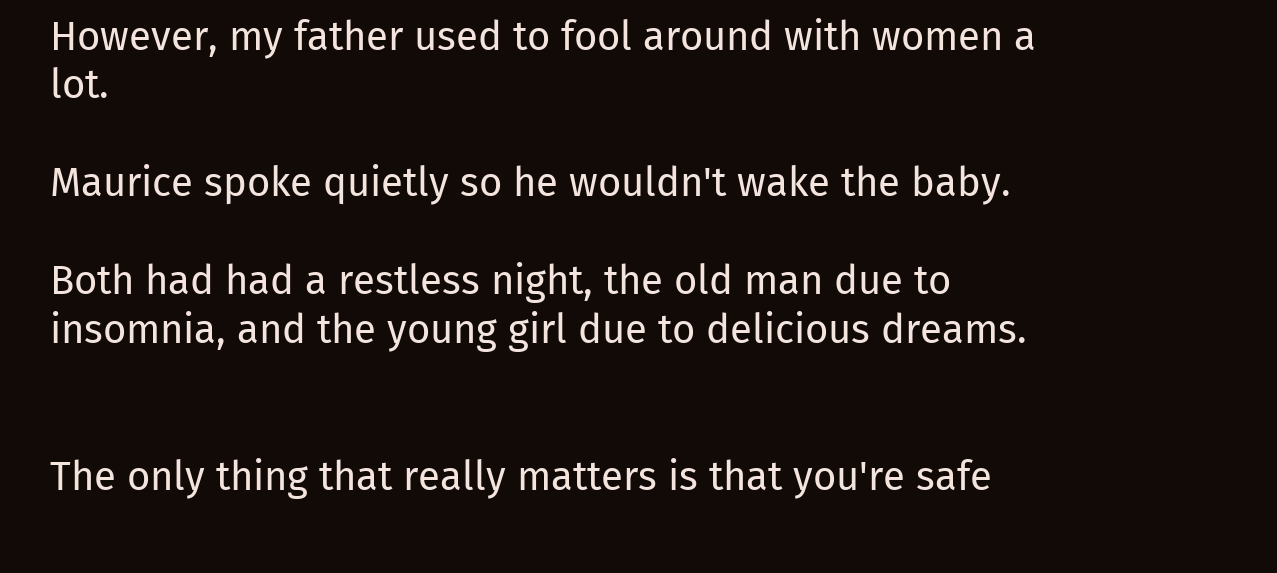However, my father used to fool around with women a lot.

Maurice spoke quietly so he wouldn't wake the baby.

Both had had a restless night, the old man due to insomnia, and the young girl due to delicious dreams.


The only thing that really matters is that you're safe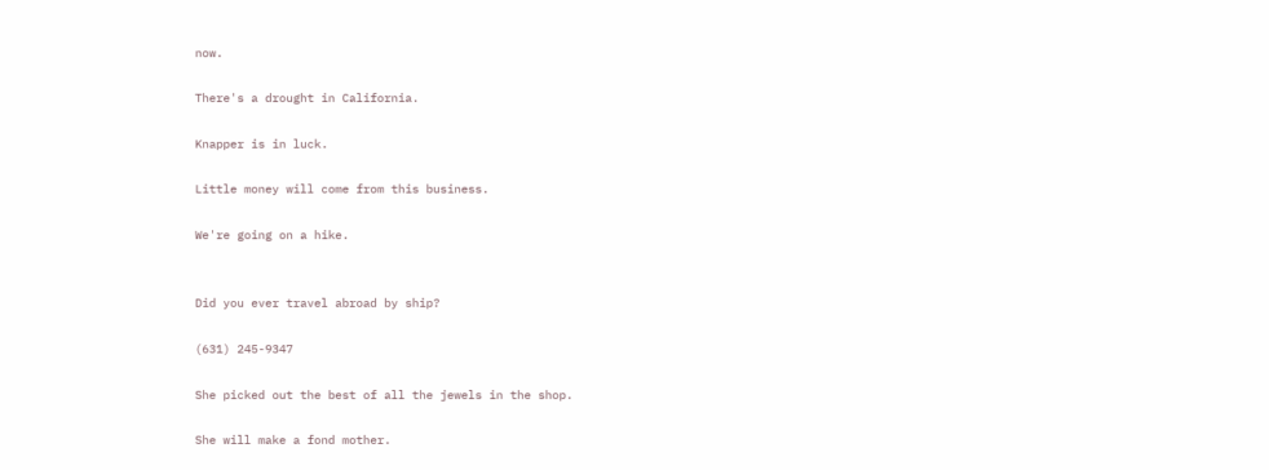now.

There's a drought in California.

Knapper is in luck.

Little money will come from this business.

We're going on a hike.


Did you ever travel abroad by ship?

(631) 245-9347

She picked out the best of all the jewels in the shop.

She will make a fond mother.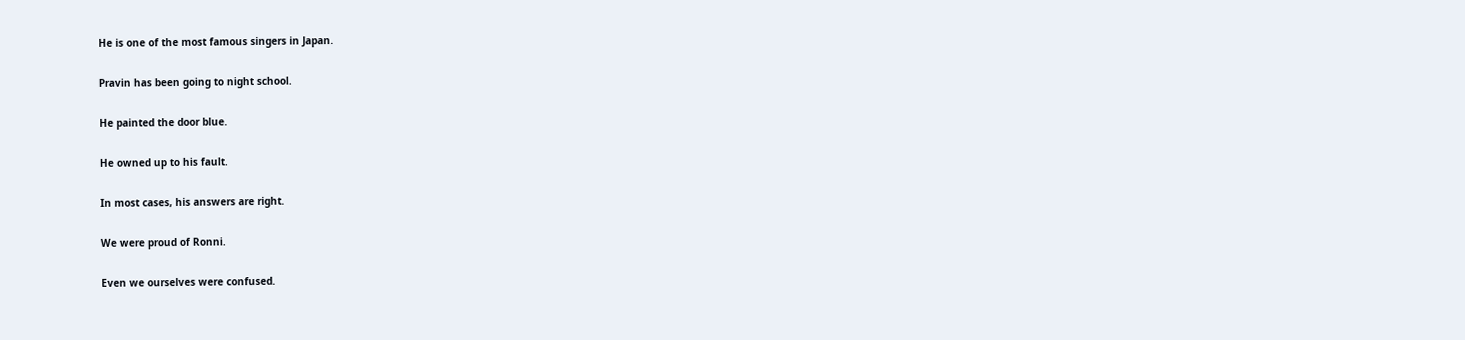He is one of the most famous singers in Japan.

Pravin has been going to night school.

He painted the door blue.

He owned up to his fault.

In most cases, his answers are right.

We were proud of Ronni.

Even we ourselves were confused.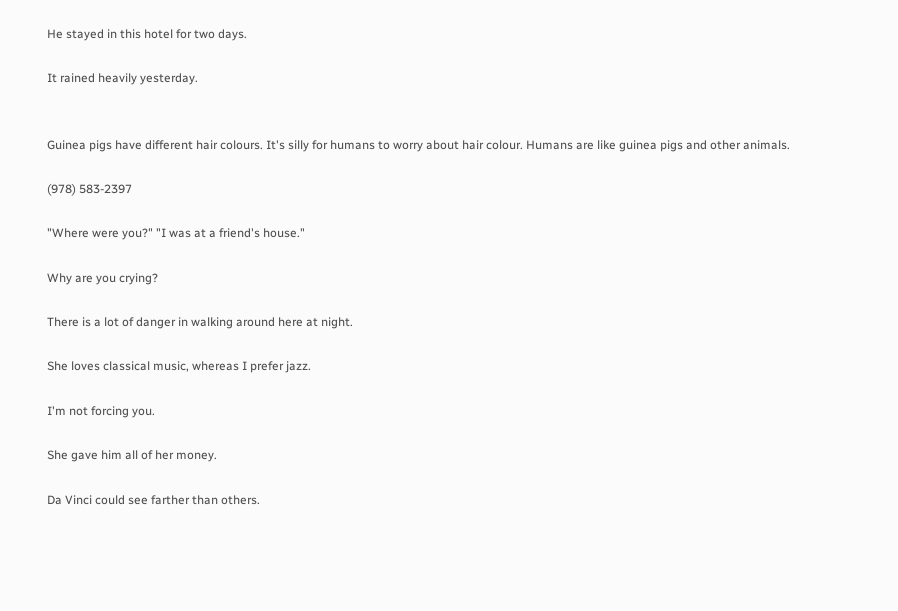He stayed in this hotel for two days.

It rained heavily yesterday.


Guinea pigs have different hair colours. It's silly for humans to worry about hair colour. Humans are like guinea pigs and other animals.

(978) 583-2397

"Where were you?" "I was at a friend's house."

Why are you crying?

There is a lot of danger in walking around here at night.

She loves classical music, whereas I prefer jazz.

I'm not forcing you.

She gave him all of her money.

Da Vinci could see farther than others.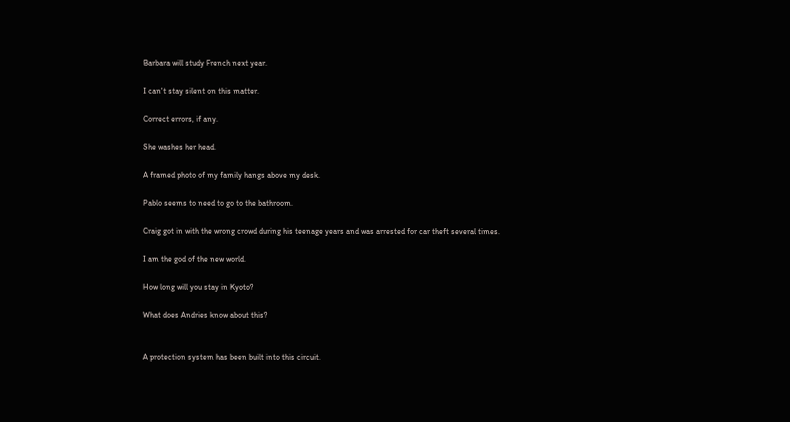Barbara will study French next year.

I can't stay silent on this matter.

Correct errors, if any.

She washes her head.

A framed photo of my family hangs above my desk.

Pablo seems to need to go to the bathroom.

Craig got in with the wrong crowd during his teenage years and was arrested for car theft several times.

I am the god of the new world.

How long will you stay in Kyoto?

What does Andries know about this?


A protection system has been built into this circuit.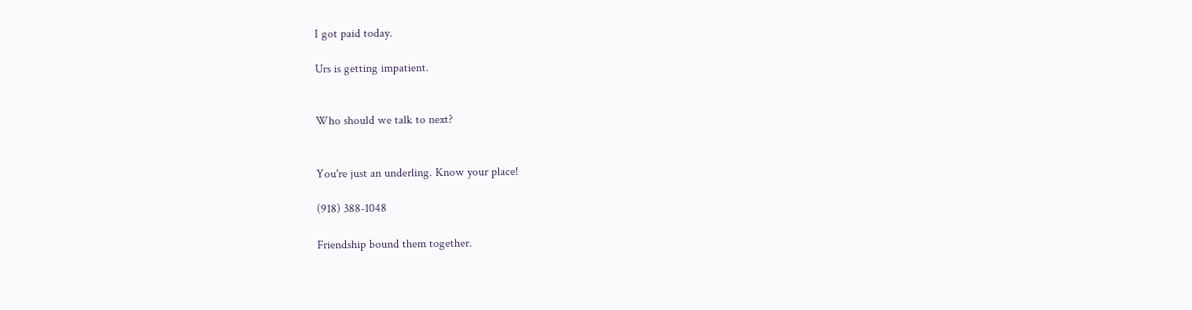I got paid today.

Urs is getting impatient.


Who should we talk to next?


You're just an underling. Know your place!

(918) 388-1048

Friendship bound them together.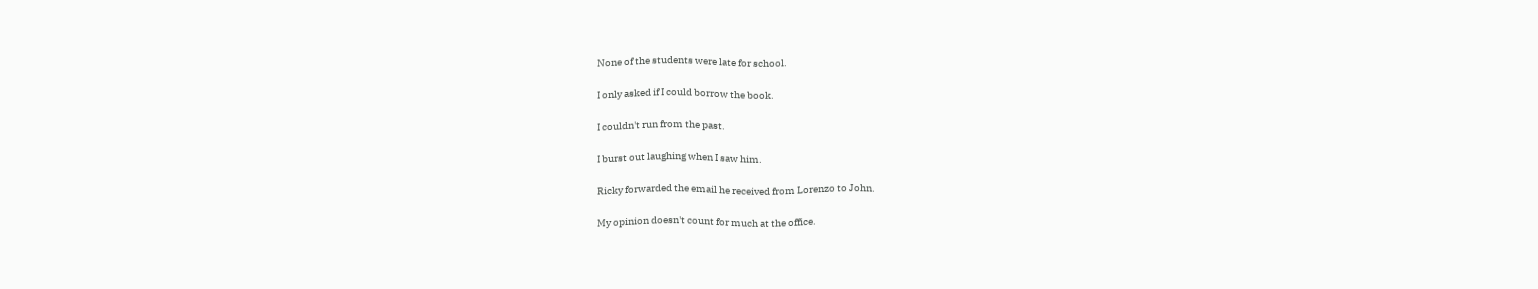None of the students were late for school.

I only asked if I could borrow the book.

I couldn't run from the past.

I burst out laughing when I saw him.

Ricky forwarded the email he received from Lorenzo to John.

My opinion doesn't count for much at the office.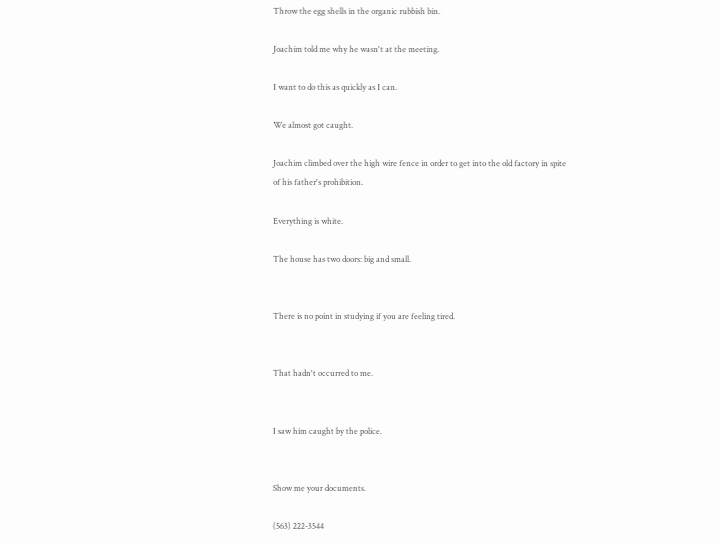Throw the egg shells in the organic rubbish bin.

Joachim told me why he wasn't at the meeting.

I want to do this as quickly as I can.

We almost got caught.

Joachim climbed over the high wire fence in order to get into the old factory in spite of his father's prohibition.

Everything is white.

The house has two doors: big and small.


There is no point in studying if you are feeling tired.


That hadn't occurred to me.


I saw him caught by the police.


Show me your documents.

(563) 222-3544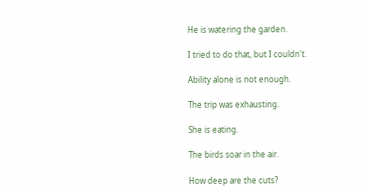He is watering the garden.

I tried to do that, but I couldn't.

Ability alone is not enough.

The trip was exhausting.

She is eating.

The birds soar in the air.

How deep are the cuts?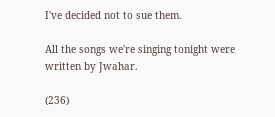I've decided not to sue them.

All the songs we're singing tonight were written by Jwahar.

(236)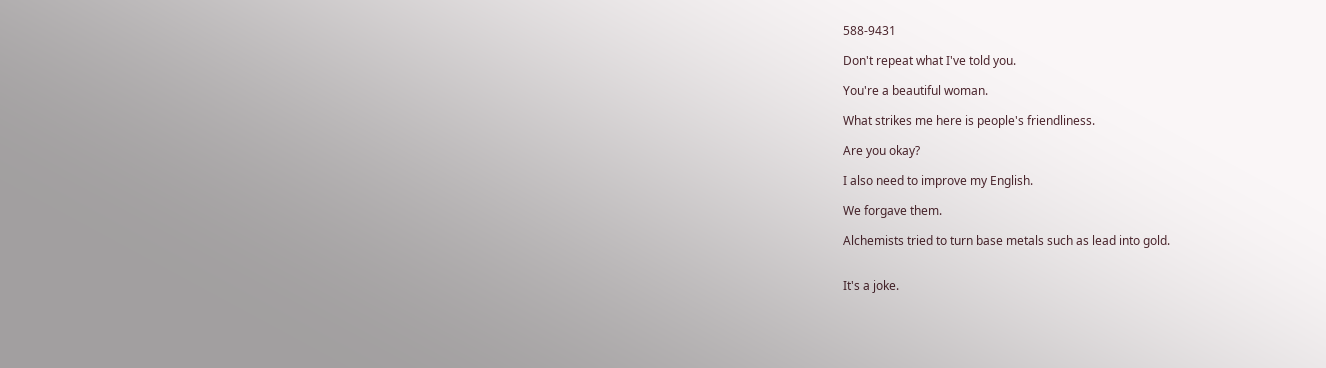588-9431

Don't repeat what I've told you.

You're a beautiful woman.

What strikes me here is people's friendliness.

Are you okay?

I also need to improve my English.

We forgave them.

Alchemists tried to turn base metals such as lead into gold.


It's a joke.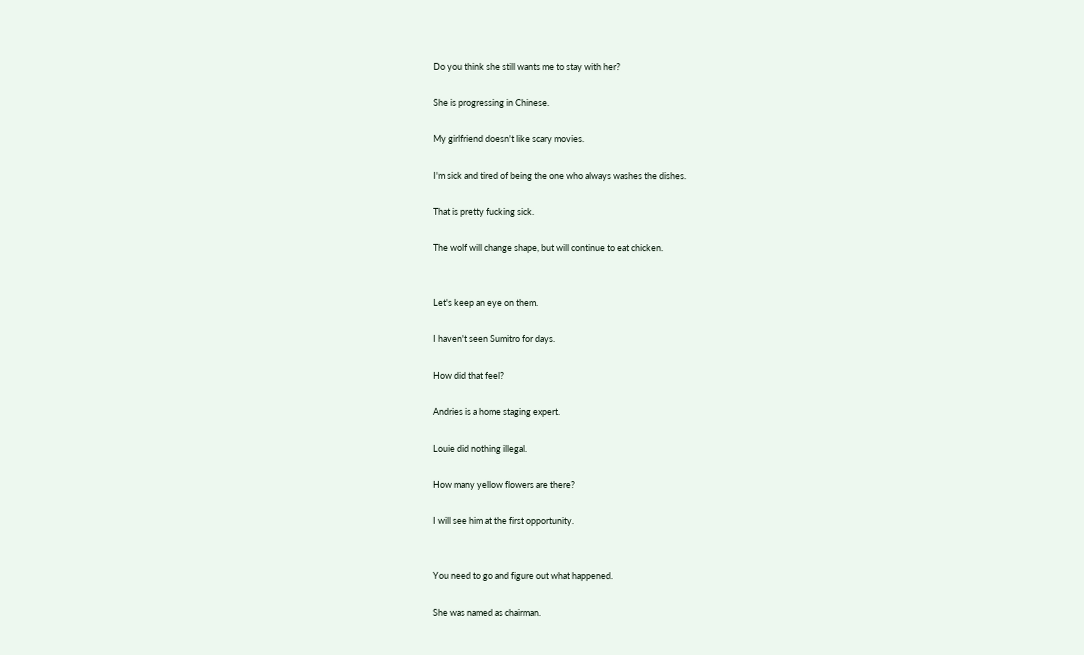Do you think she still wants me to stay with her?

She is progressing in Chinese.

My girlfriend doesn't like scary movies.

I'm sick and tired of being the one who always washes the dishes.

That is pretty fucking sick.

The wolf will change shape, but will continue to eat chicken.


Let's keep an eye on them.

I haven't seen Sumitro for days.

How did that feel?

Andries is a home staging expert.

Louie did nothing illegal.

How many yellow flowers are there?

I will see him at the first opportunity.


You need to go and figure out what happened.

She was named as chairman.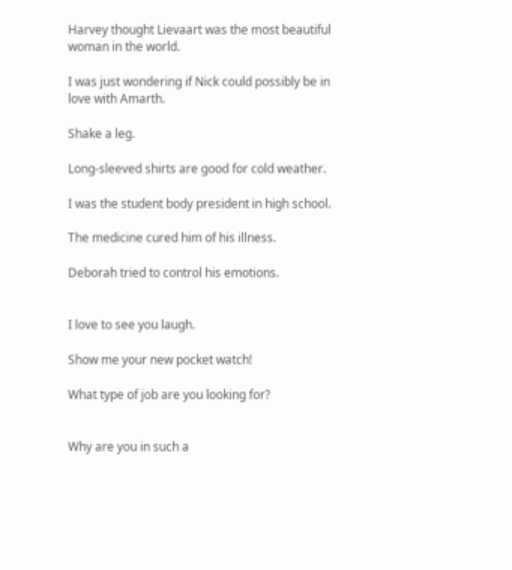Harvey thought Lievaart was the most beautiful woman in the world.

I was just wondering if Nick could possibly be in love with Amarth.

Shake a leg.

Long-sleeved shirts are good for cold weather.

I was the student body president in high school.

The medicine cured him of his illness.

Deborah tried to control his emotions.


I love to see you laugh.

Show me your new pocket watch!

What type of job are you looking for?


Why are you in such a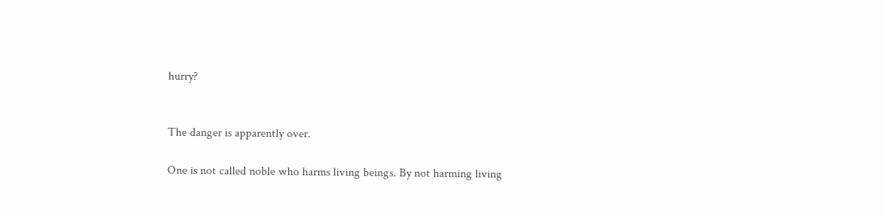hurry?


The danger is apparently over.

One is not called noble who harms living beings. By not harming living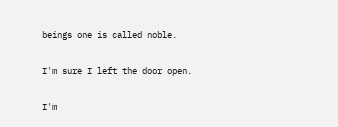beings one is called noble.

I'm sure I left the door open.

I'm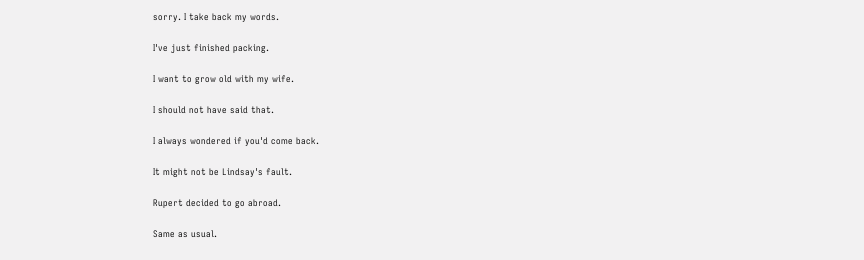sorry. I take back my words.

I've just finished packing.

I want to grow old with my wife.

I should not have said that.

I always wondered if you'd come back.

It might not be Lindsay's fault.

Rupert decided to go abroad.

Same as usual.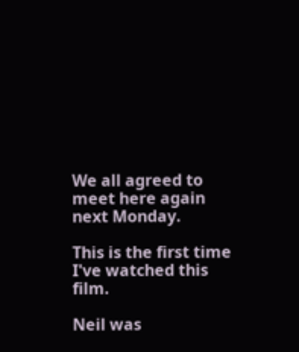We all agreed to meet here again next Monday.

This is the first time I've watched this film.

Neil was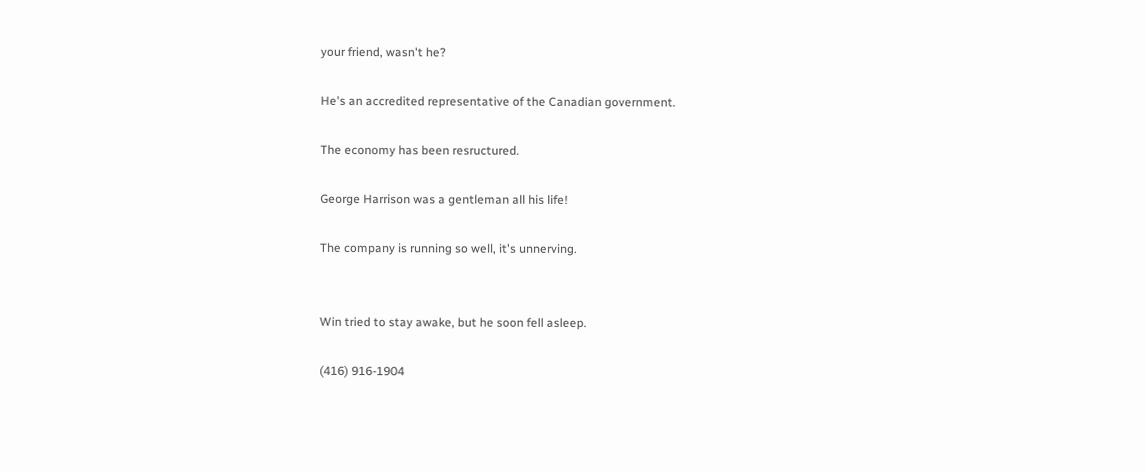your friend, wasn't he?

He's an accredited representative of the Canadian government.

The economy has been resructured.

George Harrison was a gentleman all his life!

The company is running so well, it's unnerving.


Win tried to stay awake, but he soon fell asleep.

(416) 916-1904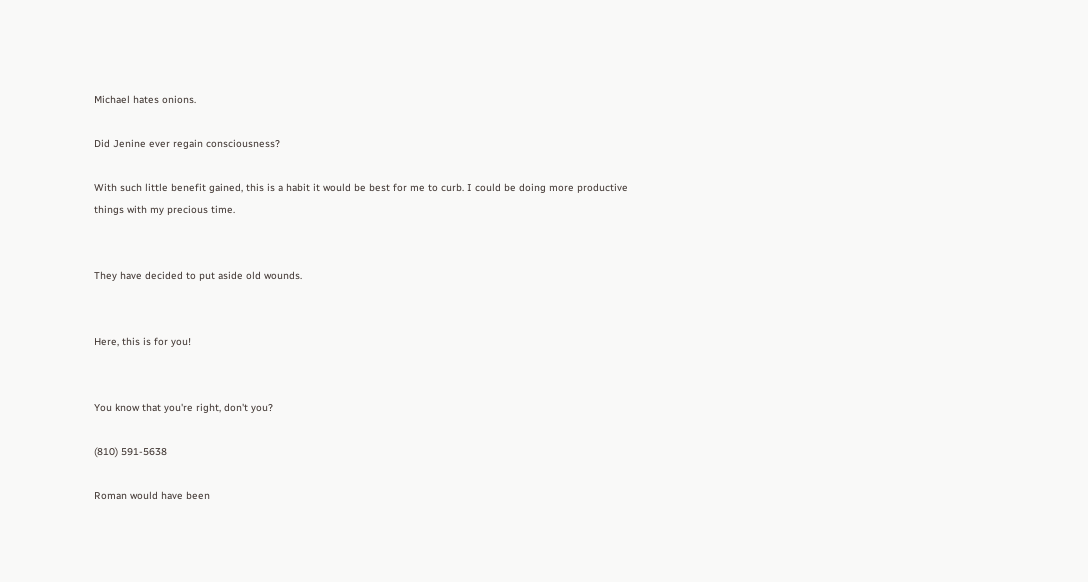Michael hates onions.

Did Jenine ever regain consciousness?

With such little benefit gained, this is a habit it would be best for me to curb. I could be doing more productive things with my precious time.


They have decided to put aside old wounds.


Here, this is for you!


You know that you're right, don't you?

(810) 591-5638

Roman would have been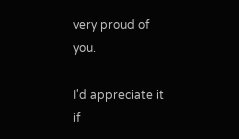very proud of you.

I'd appreciate it if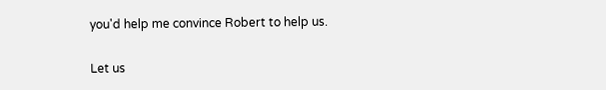you'd help me convince Robert to help us.

Let us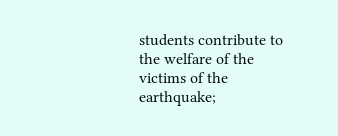students contribute to the welfare of the victims of the earthquake;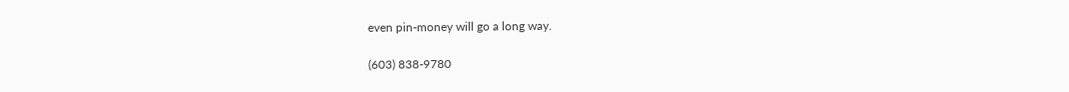even pin-money will go a long way.

(603) 838-9780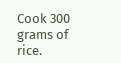Cook 300 grams of rice.